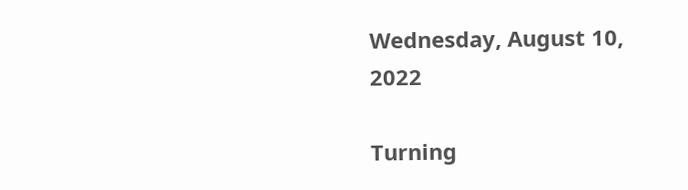Wednesday, August 10, 2022

Turning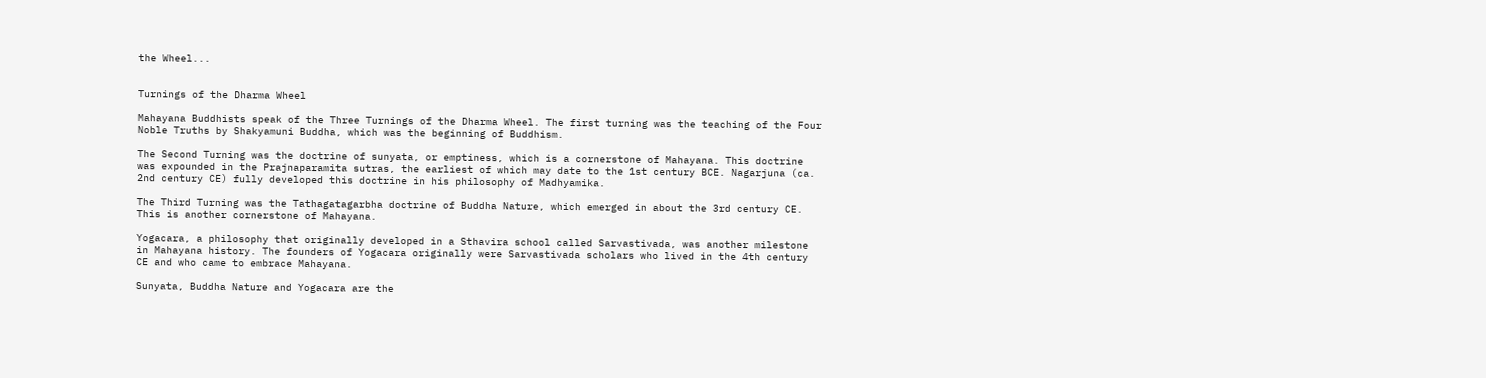the Wheel...


Turnings of the Dharma Wheel

Mahayana Buddhists speak of the Three Turnings of the Dharma Wheel. The first turning was the teaching of the Four Noble Truths by Shakyamuni Buddha, which was the beginning of Buddhism.

The Second Turning was the doctrine of sunyata, or emptiness, which is a cornerstone of Mahayana. This doctrine was expounded in the Prajnaparamita sutras, the earliest of which may date to the 1st century BCE. Nagarjuna (ca. 2nd century CE) fully developed this doctrine in his philosophy of Madhyamika.

The Third Turning was the Tathagatagarbha doctrine of Buddha Nature, which emerged in about the 3rd century CE. This is another cornerstone of Mahayana.

Yogacara, a philosophy that originally developed in a Sthavira school called Sarvastivada, was another milestone in Mahayana history. The founders of Yogacara originally were Sarvastivada scholars who lived in the 4th century CE and who came to embrace Mahayana.

Sunyata, Buddha Nature and Yogacara are the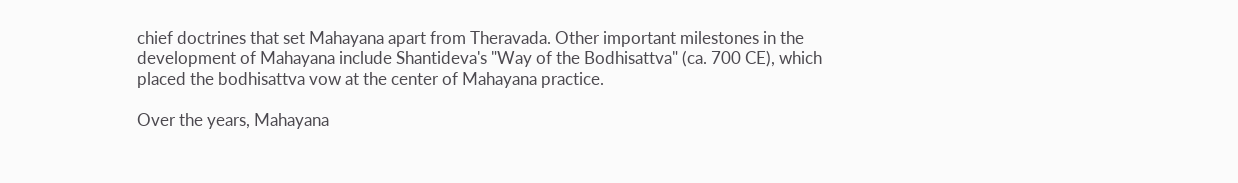chief doctrines that set Mahayana apart from Theravada. Other important milestones in the development of Mahayana include Shantideva's "Way of the Bodhisattva" (ca. 700 CE), which placed the bodhisattva vow at the center of Mahayana practice.

Over the years, Mahayana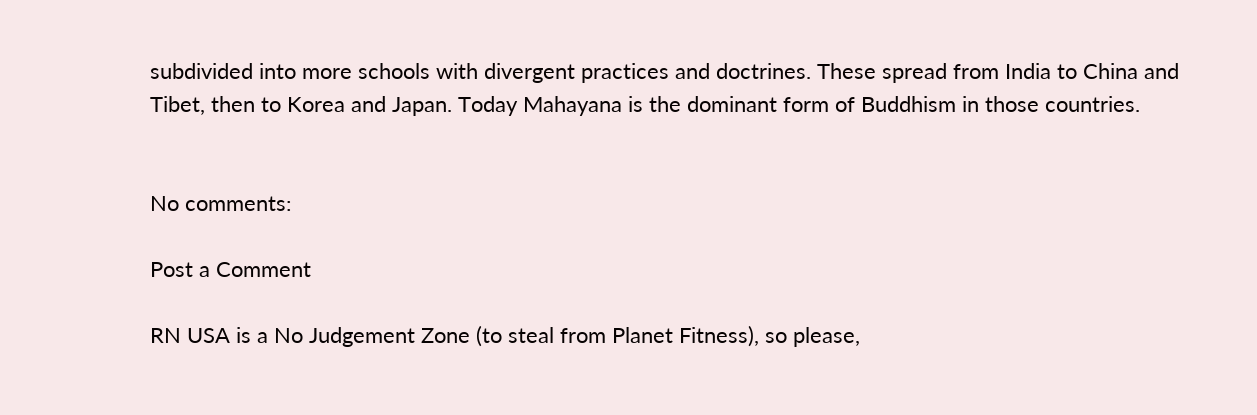subdivided into more schools with divergent practices and doctrines. These spread from India to China and Tibet, then to Korea and Japan. Today Mahayana is the dominant form of Buddhism in those countries.


No comments:

Post a Comment

RN USA is a No Judgement Zone (to steal from Planet Fitness), so please,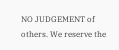NO JUDGEMENT of others. We reserve the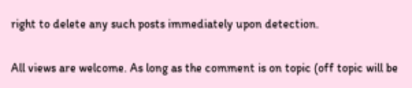right to delete any such posts immediately upon detection.

All views are welcome. As long as the comment is on topic (off topic will be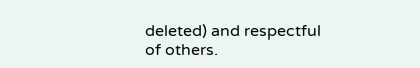deleted) and respectful of others.